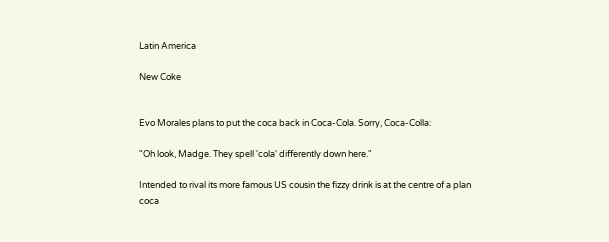Latin America

New Coke


Evo Morales plans to put the coca back in Coca-Cola. Sorry, Coca-Colla:

"Oh look, Madge. They spell 'cola' differently down here."

Intended to rival its more famous US cousin the fizzy drink is at the centre of a plan coca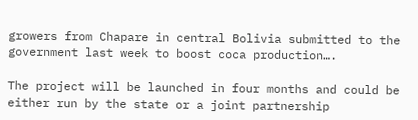growers from Chapare in central Bolivia submitted to the government last week to boost coca production….

The project will be launched in four months and could be either run by the state or a joint partnership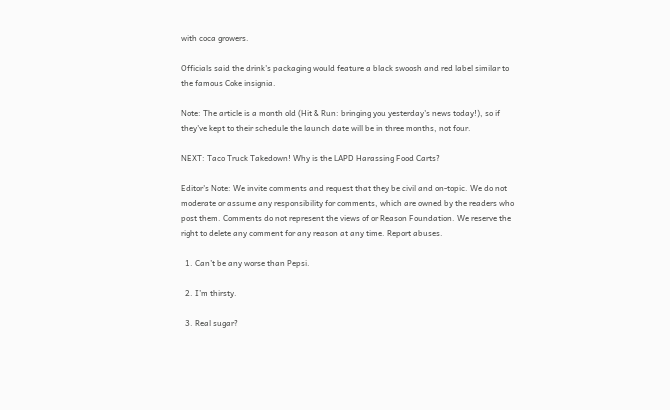with coca growers.

Officials said the drink's packaging would feature a black swoosh and red label similar to the famous Coke insignia.

Note: The article is a month old (Hit & Run: bringing you yesterday's news today!), so if they've kept to their schedule the launch date will be in three months, not four.

NEXT: Taco Truck Takedown! Why is the LAPD Harassing Food Carts?

Editor's Note: We invite comments and request that they be civil and on-topic. We do not moderate or assume any responsibility for comments, which are owned by the readers who post them. Comments do not represent the views of or Reason Foundation. We reserve the right to delete any comment for any reason at any time. Report abuses.

  1. Can’t be any worse than Pepsi.

  2. I’m thirsty.

  3. Real sugar?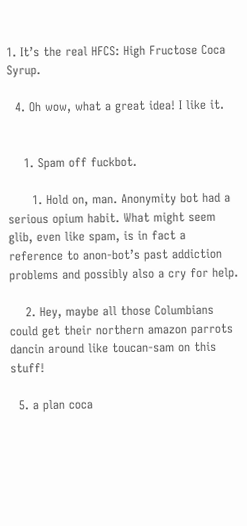1. It’s the real HFCS: High Fructose Coca Syrup.

  4. Oh wow, what a great idea! I like it.


    1. Spam off fuckbot.

      1. Hold on, man. Anonymity bot had a serious opium habit. What might seem glib, even like spam, is in fact a reference to anon-bot’s past addiction problems and possibly also a cry for help.

    2. Hey, maybe all those Columbians could get their northern amazon parrots dancin around like toucan-sam on this stuff!

  5. a plan coca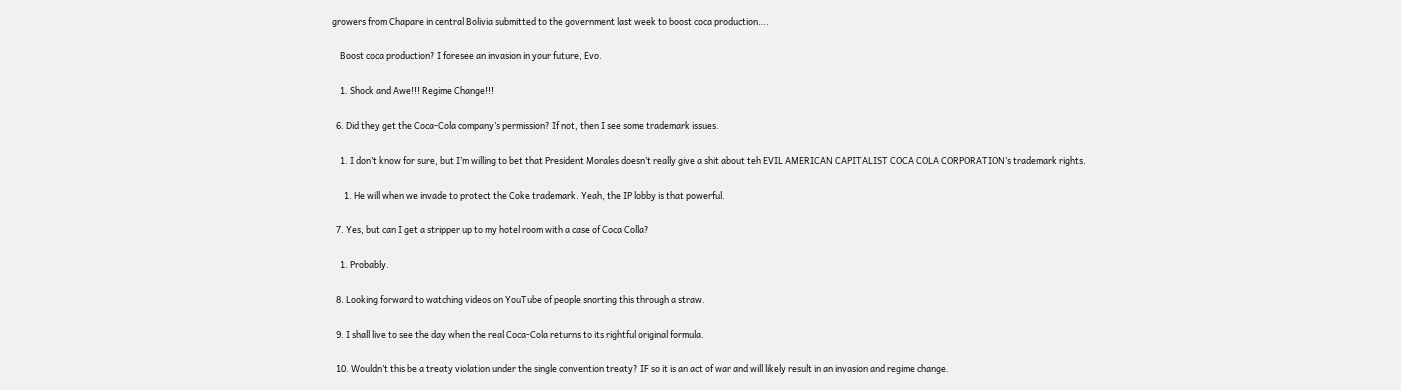growers from Chapare in central Bolivia submitted to the government last week to boost coca production….

    Boost coca production? I foresee an invasion in your future, Evo.

    1. Shock and Awe!!! Regime Change!!!

  6. Did they get the Coca-Cola company’s permission? If not, then I see some trademark issues.

    1. I don’t know for sure, but I’m willing to bet that President Morales doesn’t really give a shit about teh EVIL AMERICAN CAPITALIST COCA COLA CORPORATION’s trademark rights.

      1. He will when we invade to protect the Coke trademark. Yeah, the IP lobby is that powerful.

  7. Yes, but can I get a stripper up to my hotel room with a case of Coca Colla?

    1. Probably.

  8. Looking forward to watching videos on YouTube of people snorting this through a straw.

  9. I shall live to see the day when the real Coca-Cola returns to its rightful original formula.

  10. Wouldn’t this be a treaty violation under the single convention treaty? IF so it is an act of war and will likely result in an invasion and regime change.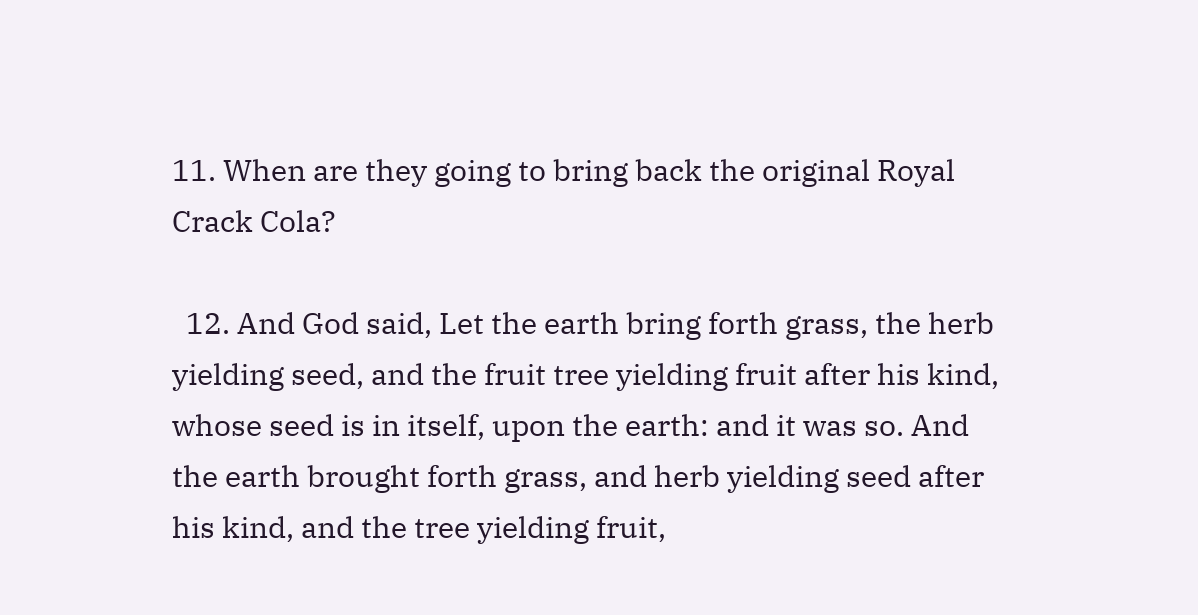11. When are they going to bring back the original Royal Crack Cola?

  12. And God said, Let the earth bring forth grass, the herb yielding seed, and the fruit tree yielding fruit after his kind, whose seed is in itself, upon the earth: and it was so. And the earth brought forth grass, and herb yielding seed after his kind, and the tree yielding fruit,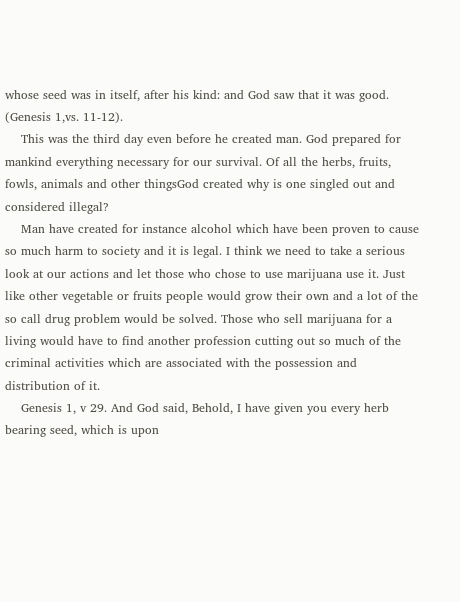whose seed was in itself, after his kind: and God saw that it was good. (Genesis 1,vs. 11-12).
    This was the third day even before he created man. God prepared for mankind everything necessary for our survival. Of all the herbs, fruits, fowls, animals and other thingsGod created why is one singled out and considered illegal?
    Man have created for instance alcohol which have been proven to cause so much harm to society and it is legal. I think we need to take a serious look at our actions and let those who chose to use marijuana use it. Just like other vegetable or fruits people would grow their own and a lot of the so call drug problem would be solved. Those who sell marijuana for a living would have to find another profession cutting out so much of the criminal activities which are associated with the possession and distribution of it.
    Genesis 1, v 29. And God said, Behold, I have given you every herb bearing seed, which is upon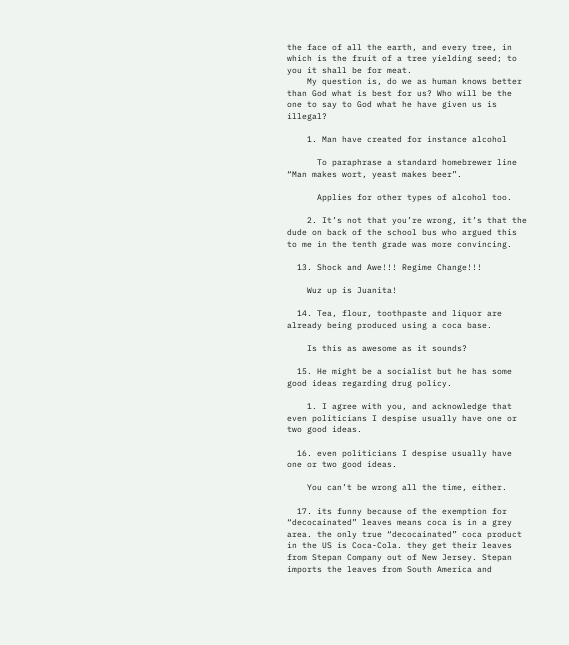the face of all the earth, and every tree, in which is the fruit of a tree yielding seed; to you it shall be for meat.
    My question is, do we as human knows better than God what is best for us? Who will be the one to say to God what he have given us is illegal?

    1. Man have created for instance alcohol

      To paraphrase a standard homebrewer line “Man makes wort, yeast makes beer”.

      Applies for other types of alcohol too.

    2. It’s not that you’re wrong, it’s that the dude on back of the school bus who argued this to me in the tenth grade was more convincing.

  13. Shock and Awe!!! Regime Change!!!

    Wuz up is Juanita!

  14. Tea, flour, toothpaste and liquor are already being produced using a coca base.

    Is this as awesome as it sounds?

  15. He might be a socialist but he has some good ideas regarding drug policy.

    1. I agree with you, and acknowledge that even politicians I despise usually have one or two good ideas.

  16. even politicians I despise usually have one or two good ideas.

    You can’t be wrong all the time, either.

  17. its funny because of the exemption for “decocainated” leaves means coca is in a grey area. the only true “decocainated” coca product in the US is Coca-Cola. they get their leaves from Stepan Company out of New Jersey. Stepan imports the leaves from South America and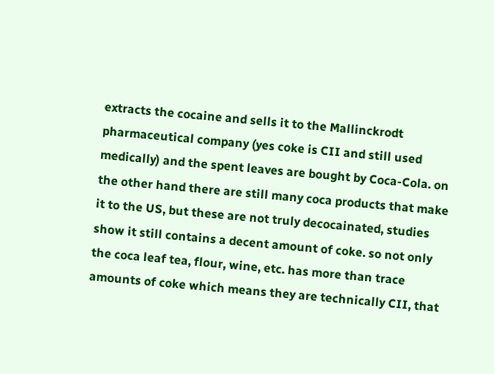extracts the cocaine and sells it to the Mallinckrodt pharmaceutical company (yes coke is CII and still used medically) and the spent leaves are bought by Coca-Cola. on the other hand there are still many coca products that make it to the US, but these are not truly decocainated, studies show it still contains a decent amount of coke. so not only the coca leaf tea, flour, wine, etc. has more than trace amounts of coke which means they are technically CII, that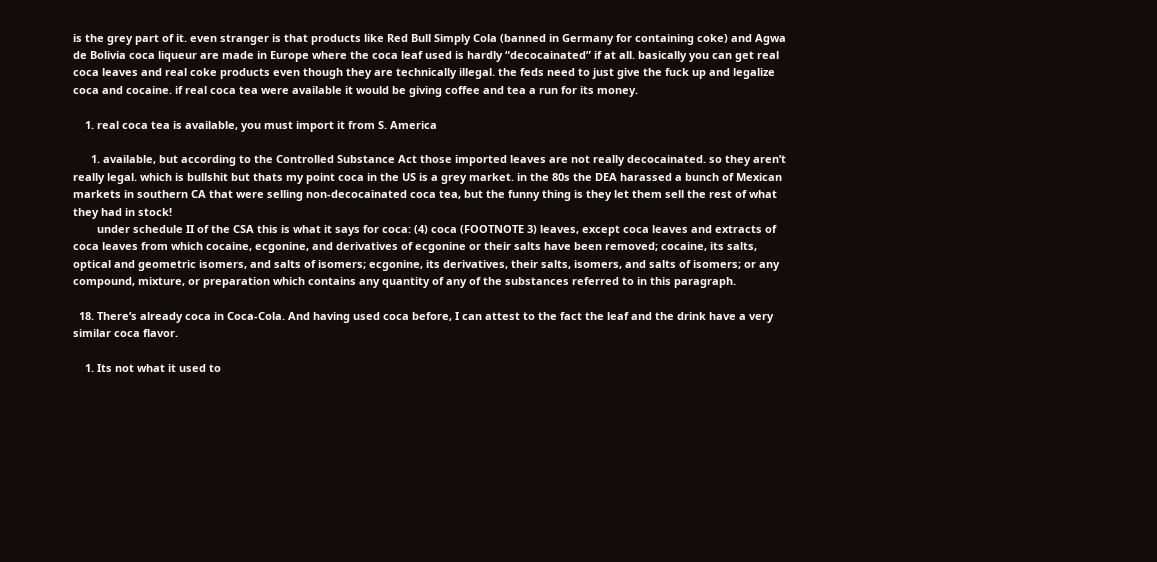is the grey part of it. even stranger is that products like Red Bull Simply Cola (banned in Germany for containing coke) and Agwa de Bolivia coca liqueur are made in Europe where the coca leaf used is hardly “decocainated” if at all. basically you can get real coca leaves and real coke products even though they are technically illegal. the feds need to just give the fuck up and legalize coca and cocaine. if real coca tea were available it would be giving coffee and tea a run for its money.

    1. real coca tea is available, you must import it from S. America

      1. available, but according to the Controlled Substance Act those imported leaves are not really decocainated. so they aren’t really legal. which is bullshit but thats my point coca in the US is a grey market. in the 80s the DEA harassed a bunch of Mexican markets in southern CA that were selling non-decocainated coca tea, but the funny thing is they let them sell the rest of what they had in stock!
        under schedule II of the CSA this is what it says for coca: (4) coca (FOOTNOTE 3) leaves, except coca leaves and extracts of coca leaves from which cocaine, ecgonine, and derivatives of ecgonine or their salts have been removed; cocaine, its salts, optical and geometric isomers, and salts of isomers; ecgonine, its derivatives, their salts, isomers, and salts of isomers; or any compound, mixture, or preparation which contains any quantity of any of the substances referred to in this paragraph.

  18. There’s already coca in Coca-Cola. And having used coca before, I can attest to the fact the leaf and the drink have a very similar coca flavor.

    1. Its not what it used to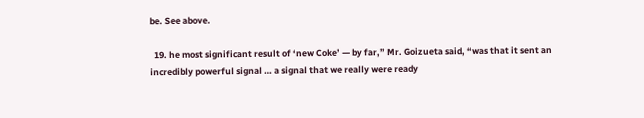be. See above.

  19. he most significant result of ‘new Coke’ — by far,” Mr. Goizueta said, “was that it sent an incredibly powerful signal … a signal that we really were ready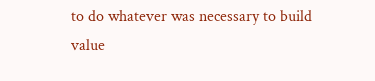to do whatever was necessary to build value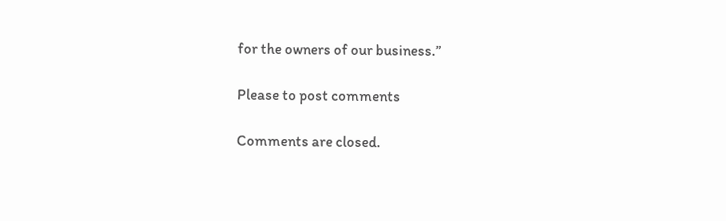for the owners of our business.”

Please to post comments

Comments are closed.